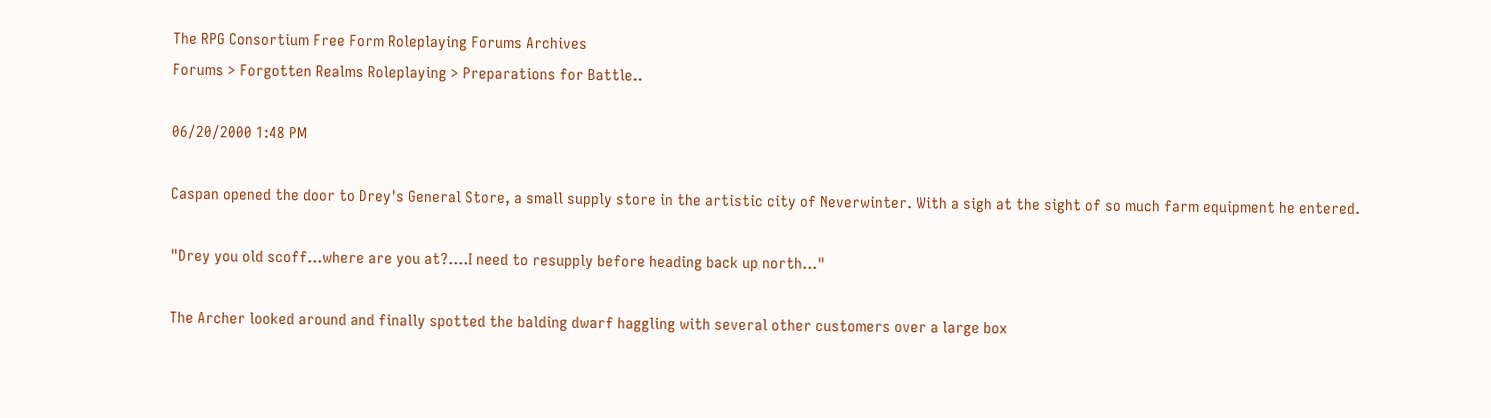The RPG Consortium Free Form Roleplaying Forums Archives
Forums > Forgotten Realms Roleplaying > Preparations for Battle..

06/20/2000 1:48 PM

Caspan opened the door to Drey's General Store, a small supply store in the artistic city of Neverwinter. With a sigh at the sight of so much farm equipment he entered.

"Drey you old scoff...where are you at?....I need to resupply before heading back up north..."

The Archer looked around and finally spotted the balding dwarf haggling with several other customers over a large box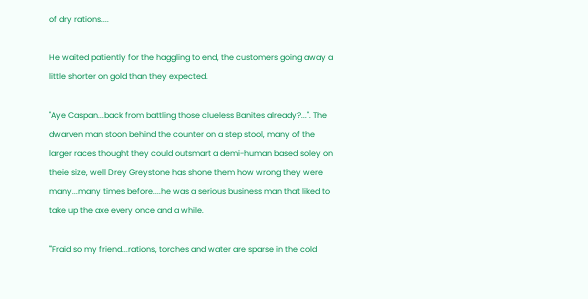of dry rations....

He waited patiently for the haggling to end, the customers going away a little shorter on gold than they expected.

"Aye Caspan...back from battling those clueless Banites already?...". The dwarven man stoon behind the counter on a step stool, many of the larger races thought they could outsmart a demi-human based soley on theie size, well Drey Greystone has shone them how wrong they were many...many times before....he was a serious business man that liked to take up the axe every once and a while.

"'Fraid so my friend...rations, torches and water are sparse in the cold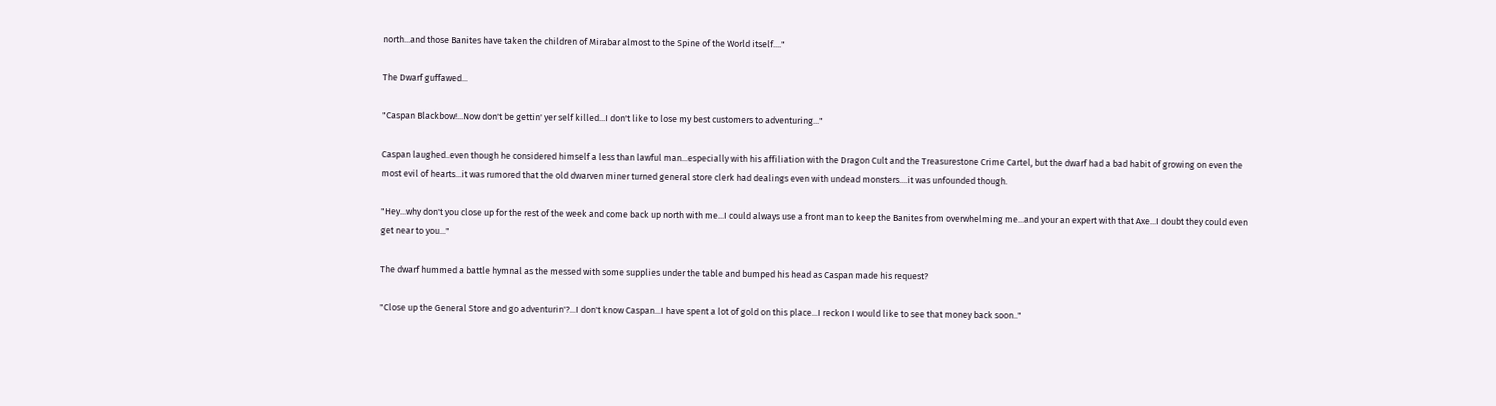north...and those Banites have taken the children of Mirabar almost to the Spine of the World itself...."

The Dwarf guffawed...

"Caspan Blackbow!...Now don't be gettin' yer self killed...I don't like to lose my best customers to adventuring..."

Caspan laughed..even though he considered himself a less than lawful man...especially with his affiliation with the Dragon Cult and the Treasurestone Crime Cartel, but the dwarf had a bad habit of growing on even the most evil of hearts...it was rumored that the old dwarven miner turned general store clerk had dealings even with undead monsters....it was unfounded though.

"Hey...why don't you close up for the rest of the week and come back up north with me...I could always use a front man to keep the Banites from overwhelming me...and your an expert with that Axe...I doubt they could even get near to you..."

The dwarf hummed a battle hymnal as the messed with some supplies under the table and bumped his head as Caspan made his request?

"Close up the General Store and go adventurin'?...I don't know Caspan...I have spent a lot of gold on this place...I reckon I would like to see that money back soon.."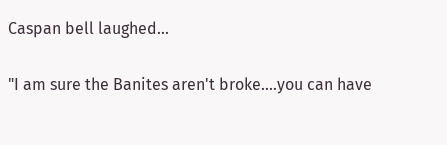Caspan bell laughed...

"I am sure the Banites aren't broke....you can have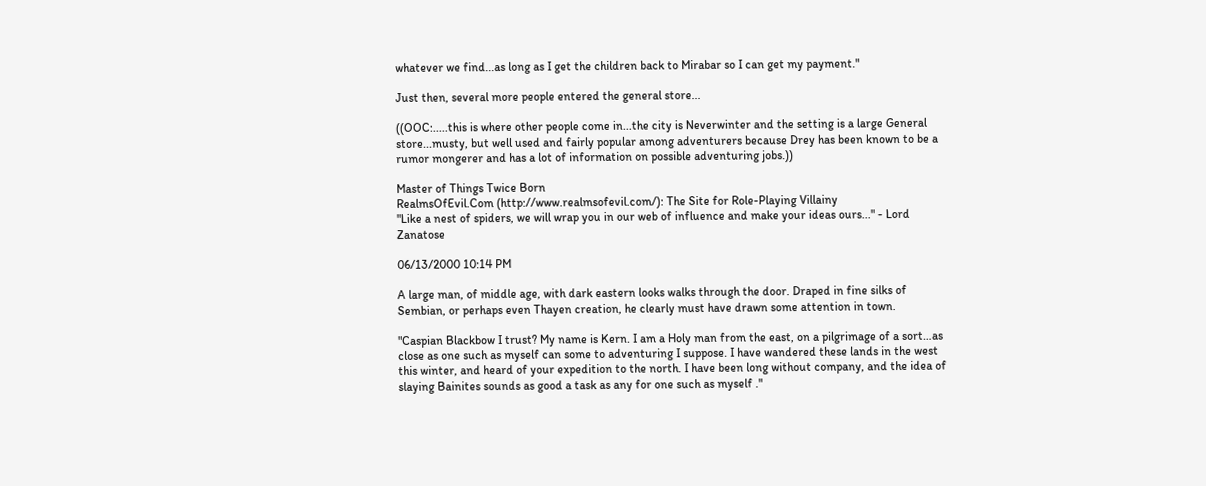whatever we find...as long as I get the children back to Mirabar so I can get my payment."

Just then, several more people entered the general store...

((OOC:.....this is where other people come in...the city is Neverwinter and the setting is a large General store...musty, but well used and fairly popular among adventurers because Drey has been known to be a rumor mongerer and has a lot of information on possible adventuring jobs.))

Master of Things Twice Born
RealmsOfEvil.Com (http://www.realmsofevil.com/): The Site for Role-Playing Villainy
"Like a nest of spiders, we will wrap you in our web of influence and make your ideas ours..." - Lord Zanatose

06/13/2000 10:14 PM

A large man, of middle age, with dark eastern looks walks through the door. Draped in fine silks of Sembian, or perhaps even Thayen creation, he clearly must have drawn some attention in town.

"Caspian Blackbow I trust? My name is Kern. I am a Holy man from the east, on a pilgrimage of a sort…as close as one such as myself can some to adventuring I suppose. I have wandered these lands in the west this winter, and heard of your expedition to the north. I have been long without company, and the idea of slaying Bainites sounds as good a task as any for one such as myself ."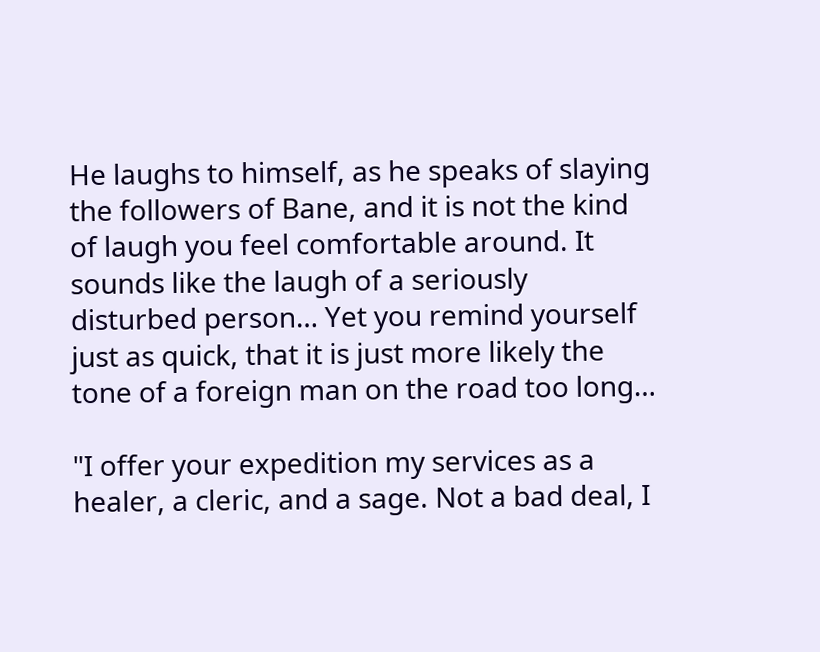He laughs to himself, as he speaks of slaying the followers of Bane, and it is not the kind of laugh you feel comfortable around. It sounds like the laugh of a seriously disturbed person… Yet you remind yourself just as quick, that it is just more likely the tone of a foreign man on the road too long…

"I offer your expedition my services as a healer, a cleric, and a sage. Not a bad deal, I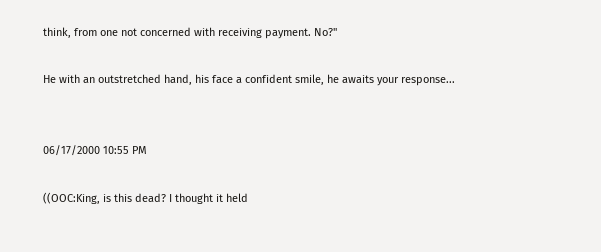think, from one not concerned with receiving payment. No?"

He with an outstretched hand, his face a confident smile, he awaits your response...


06/17/2000 10:55 PM

((OOC:King, is this dead? I thought it held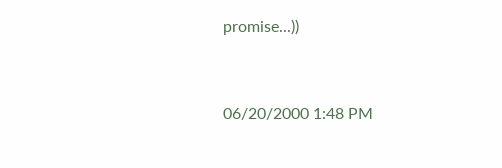promise...))


06/20/2000 1:48 PM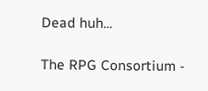Dead huh...

The RPG Consortium -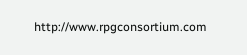http://www.rpgconsortium.com